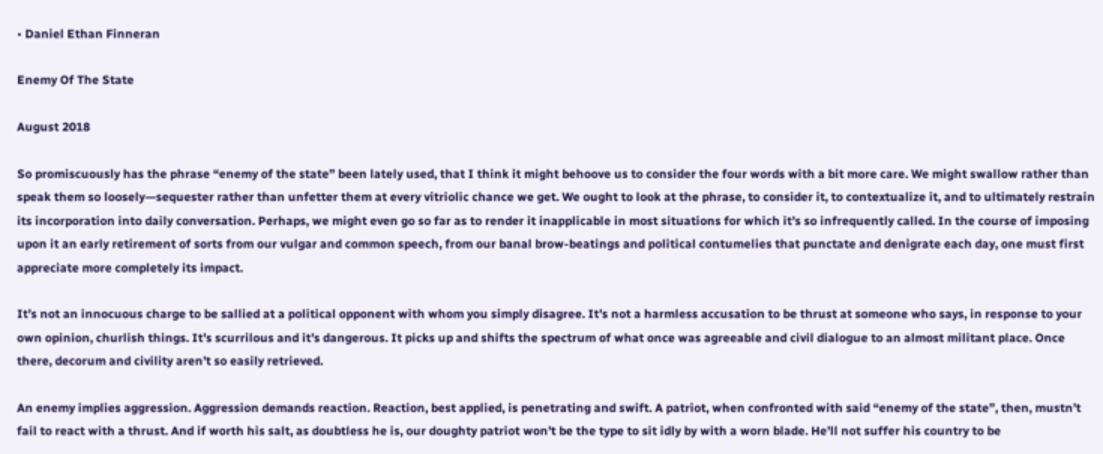• Daniel Ethan Finneran

Enemy Of The State

August 2018

So promiscuously has the phrase “enemy of the state” been lately used, that I think it might behoove us to consider the four words with a bit more care. We might swallow rather than speak them so loosely—sequester rather than unfetter them at every vitriolic chance we get. We ought to look at the phrase, to consider it, to contextualize it, and to ultimately restrain its incorporation into daily conversation. Perhaps, we might even go so far as to render it inapplicable in most situations for which it’s so infrequently called. In the course of imposing upon it an early retirement of sorts from our vulgar and common speech, from our banal brow-beatings and political contumelies that punctate and denigrate each day, one must first appreciate more completely its impact.

It’s not an innocuous charge to be sallied at a political opponent with whom you simply disagree. It’s not a harmless accusation to be thrust at someone who says, in response to your own opinion, churlish things. It’s scurrilous and it’s dangerous. It picks up and shifts the spectrum of what once was agreeable and civil dialogue to an almost militant place. Once there, decorum and civility aren’t so easily retrieved.

An enemy implies aggression. Aggression demands reaction. Reaction, best applied, is penetrating and swift. A patriot, when confronted with said “enemy of the state”, then, mustn’t fail to react with a thrust. And if worth his salt, as doubtless he is, our doughty patriot won’t be the type to sit idly by with a worn blade. He’ll not suffer his country to be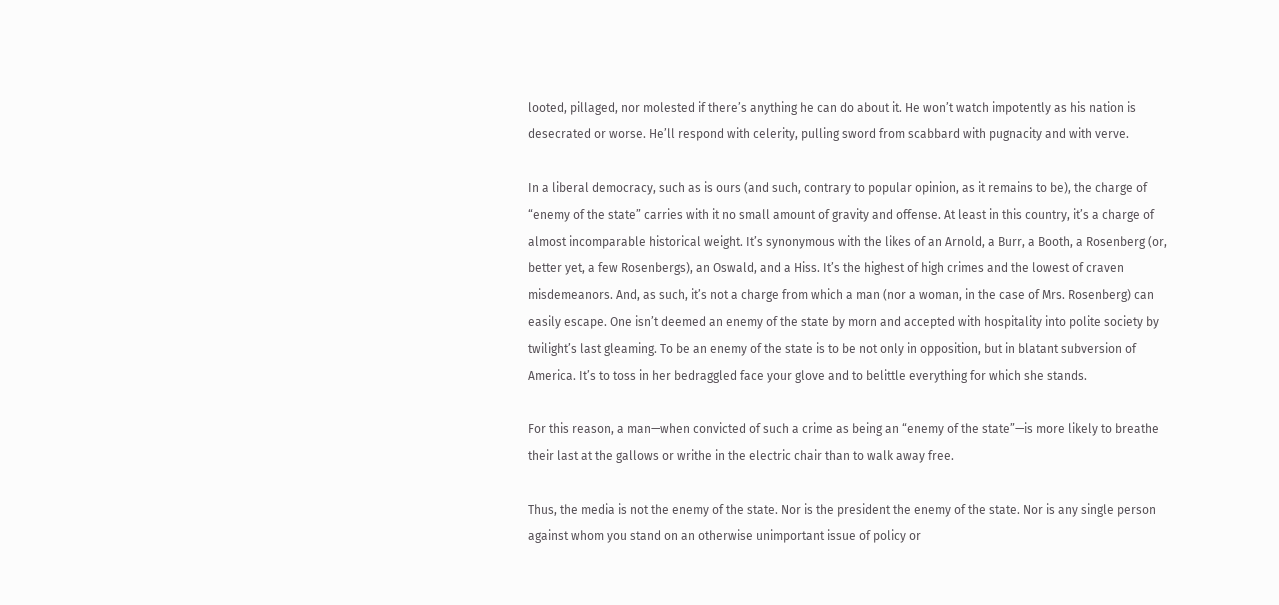looted, pillaged, nor molested if there’s anything he can do about it. He won’t watch impotently as his nation is desecrated or worse. He’ll respond with celerity, pulling sword from scabbard with pugnacity and with verve.

In a liberal democracy, such as is ours (and such, contrary to popular opinion, as it remains to be), the charge of “enemy of the state” carries with it no small amount of gravity and offense. At least in this country, it’s a charge of almost incomparable historical weight. It’s synonymous with the likes of an Arnold, a Burr, a Booth, a Rosenberg (or, better yet, a few Rosenbergs), an Oswald, and a Hiss. It’s the highest of high crimes and the lowest of craven misdemeanors. And, as such, it’s not a charge from which a man (nor a woman, in the case of Mrs. Rosenberg) can easily escape. One isn’t deemed an enemy of the state by morn and accepted with hospitality into polite society by twilight’s last gleaming. To be an enemy of the state is to be not only in opposition, but in blatant subversion of America. It’s to toss in her bedraggled face your glove and to belittle everything for which she stands.

For this reason, a man—when convicted of such a crime as being an “enemy of the state”—is more likely to breathe their last at the gallows or writhe in the electric chair than to walk away free.

Thus, the media is not the enemy of the state. Nor is the president the enemy of the state. Nor is any single person against whom you stand on an otherwise unimportant issue of policy or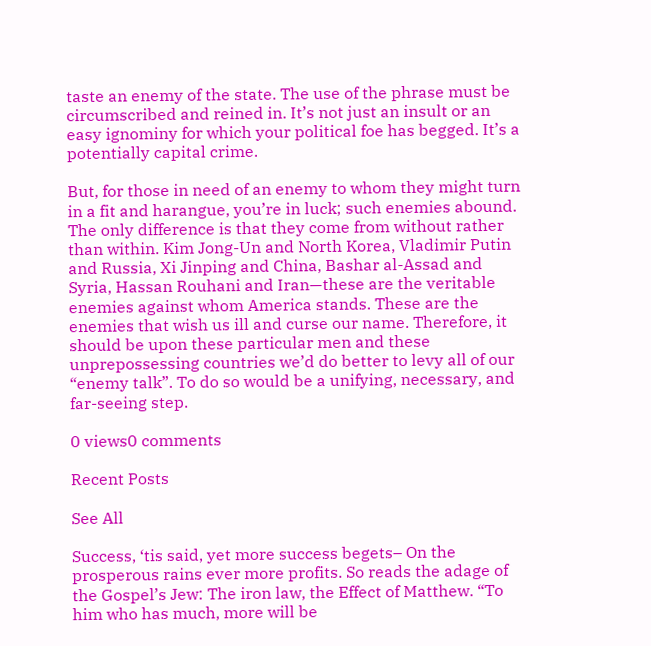taste an enemy of the state. The use of the phrase must be circumscribed and reined in. It’s not just an insult or an easy ignominy for which your political foe has begged. It’s a potentially capital crime.

But, for those in need of an enemy to whom they might turn in a fit and harangue, you’re in luck; such enemies abound. The only difference is that they come from without rather than within. Kim Jong-Un and North Korea, Vladimir Putin and Russia, Xi Jinping and China, Bashar al-Assad and Syria, Hassan Rouhani and Iran—these are the veritable enemies against whom America stands. These are the enemies that wish us ill and curse our name. Therefore, it should be upon these particular men and these unprepossessing countries we’d do better to levy all of our “enemy talk”. To do so would be a unifying, necessary, and far-seeing step.

0 views0 comments

Recent Posts

See All

Success, ‘tis said, yet more success begets– On the prosperous rains ever more profits. So reads the adage of the Gospel’s Jew: The iron law, the Effect of Matthew. “To him who has much, more will be